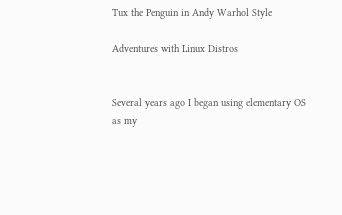Tux the Penguin in Andy Warhol Style

Adventures with Linux Distros


Several years ago I began using elementary OS as my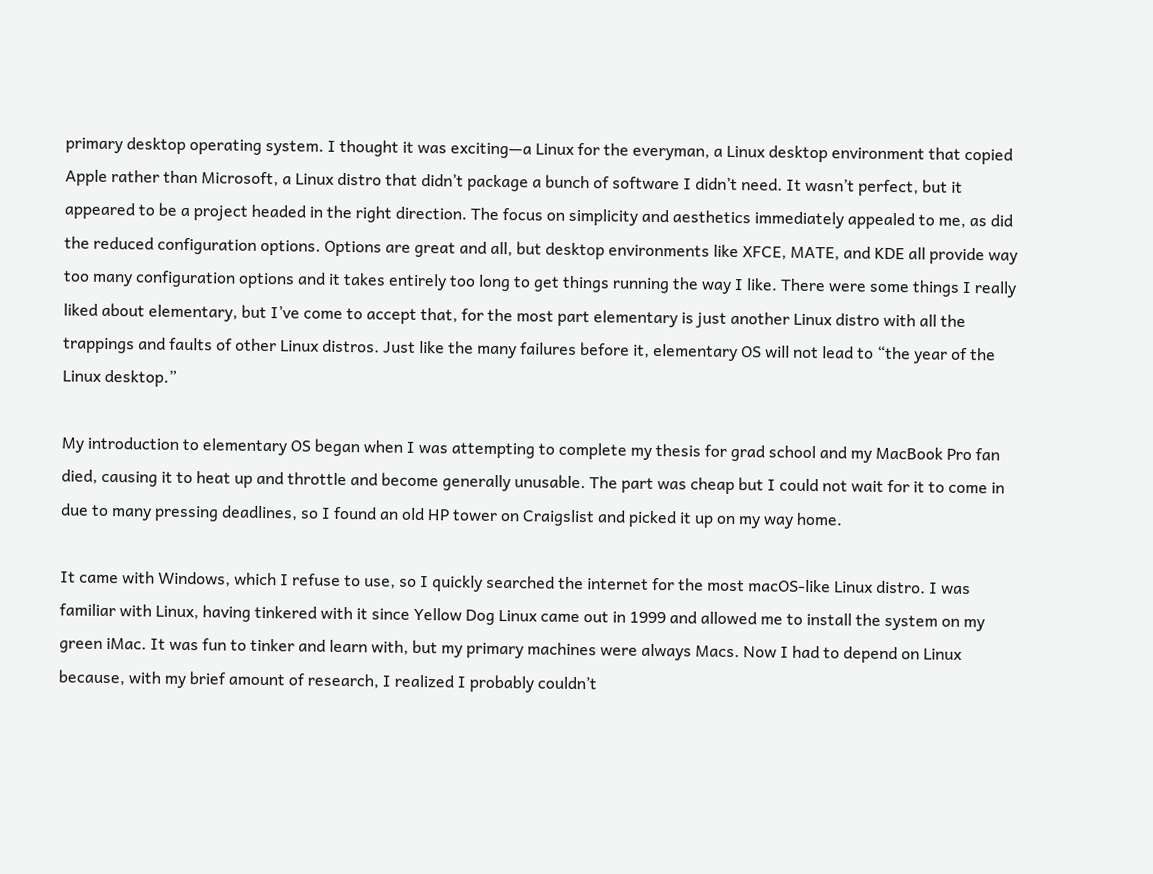primary desktop operating system. I thought it was exciting—a Linux for the everyman, a Linux desktop environment that copied Apple rather than Microsoft, a Linux distro that didn’t package a bunch of software I didn’t need. It wasn’t perfect, but it appeared to be a project headed in the right direction. The focus on simplicity and aesthetics immediately appealed to me, as did the reduced configuration options. Options are great and all, but desktop environments like XFCE, MATE, and KDE all provide way too many configuration options and it takes entirely too long to get things running the way I like. There were some things I really liked about elementary, but I’ve come to accept that, for the most part elementary is just another Linux distro with all the trappings and faults of other Linux distros. Just like the many failures before it, elementary OS will not lead to “the year of the Linux desktop.”

My introduction to elementary OS began when I was attempting to complete my thesis for grad school and my MacBook Pro fan died, causing it to heat up and throttle and become generally unusable. The part was cheap but I could not wait for it to come in due to many pressing deadlines, so I found an old HP tower on Craigslist and picked it up on my way home.

It came with Windows, which I refuse to use, so I quickly searched the internet for the most macOS-like Linux distro. I was familiar with Linux, having tinkered with it since Yellow Dog Linux came out in 1999 and allowed me to install the system on my green iMac. It was fun to tinker and learn with, but my primary machines were always Macs. Now I had to depend on Linux because, with my brief amount of research, I realized I probably couldn’t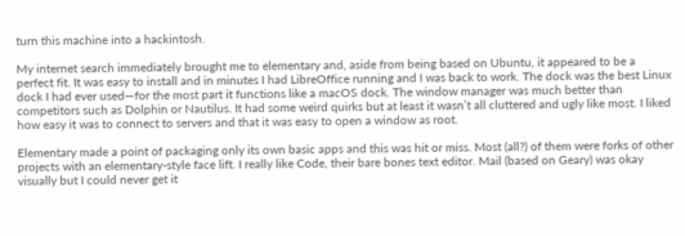turn this machine into a hackintosh.

My internet search immediately brought me to elementary and, aside from being based on Ubuntu, it appeared to be a perfect fit. It was easy to install and in minutes I had LibreOffice running and I was back to work. The dock was the best Linux dock I had ever used—for the most part it functions like a macOS dock. The window manager was much better than competitors such as Dolphin or Nautilus. It had some weird quirks but at least it wasn’t all cluttered and ugly like most. I liked how easy it was to connect to servers and that it was easy to open a window as root.

Elementary made a point of packaging only its own basic apps and this was hit or miss. Most (all?) of them were forks of other projects with an elementary-style face lift. I really like Code, their bare bones text editor. Mail (based on Geary) was okay visually but I could never get it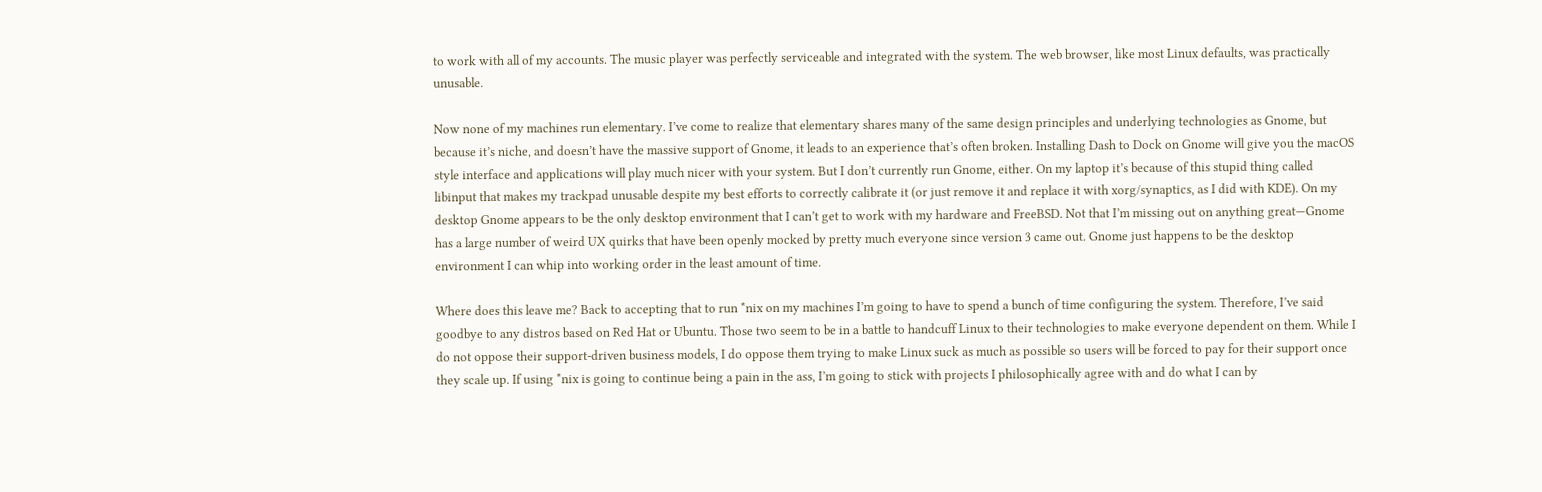to work with all of my accounts. The music player was perfectly serviceable and integrated with the system. The web browser, like most Linux defaults, was practically unusable.

Now none of my machines run elementary. I’ve come to realize that elementary shares many of the same design principles and underlying technologies as Gnome, but because it’s niche, and doesn’t have the massive support of Gnome, it leads to an experience that’s often broken. Installing Dash to Dock on Gnome will give you the macOS style interface and applications will play much nicer with your system. But I don’t currently run Gnome, either. On my laptop it’s because of this stupid thing called libinput that makes my trackpad unusable despite my best efforts to correctly calibrate it (or just remove it and replace it with xorg/synaptics, as I did with KDE). On my desktop Gnome appears to be the only desktop environment that I can’t get to work with my hardware and FreeBSD. Not that I’m missing out on anything great—Gnome has a large number of weird UX quirks that have been openly mocked by pretty much everyone since version 3 came out. Gnome just happens to be the desktop environment I can whip into working order in the least amount of time.

Where does this leave me? Back to accepting that to run *nix on my machines I’m going to have to spend a bunch of time configuring the system. Therefore, I’ve said goodbye to any distros based on Red Hat or Ubuntu. Those two seem to be in a battle to handcuff Linux to their technologies to make everyone dependent on them. While I do not oppose their support-driven business models, I do oppose them trying to make Linux suck as much as possible so users will be forced to pay for their support once they scale up. If using *nix is going to continue being a pain in the ass, I’m going to stick with projects I philosophically agree with and do what I can by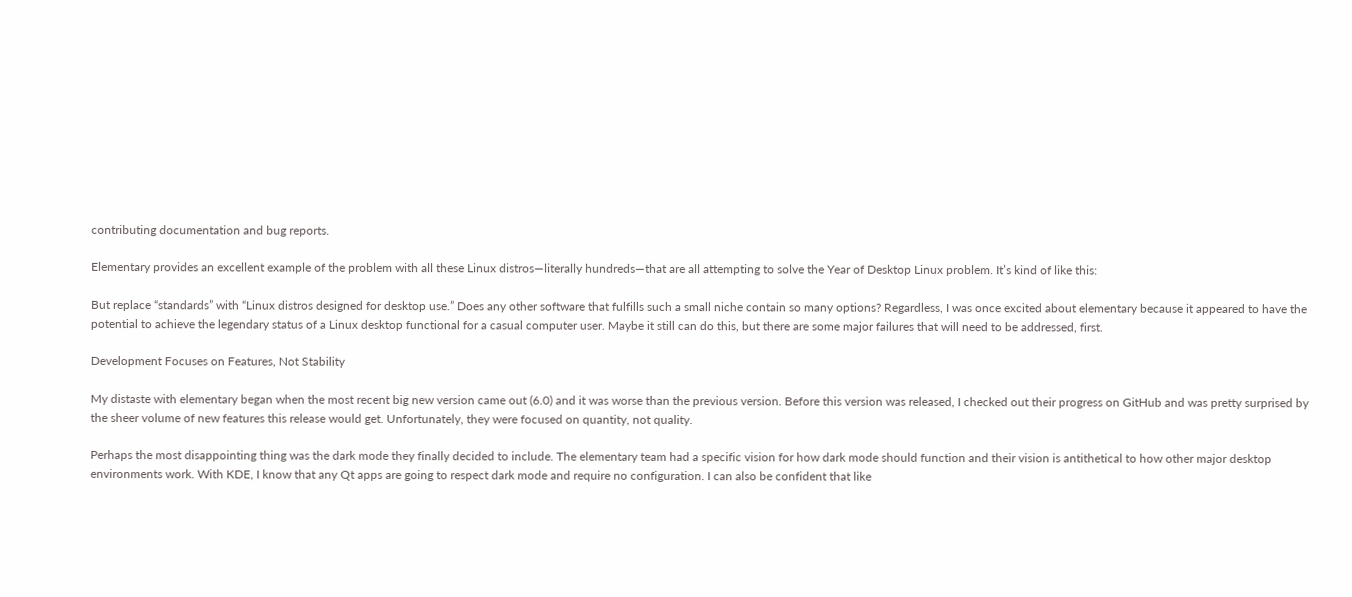contributing documentation and bug reports.

Elementary provides an excellent example of the problem with all these Linux distros—literally hundreds—that are all attempting to solve the Year of Desktop Linux problem. It’s kind of like this:

But replace “standards” with “Linux distros designed for desktop use.” Does any other software that fulfills such a small niche contain so many options? Regardless, I was once excited about elementary because it appeared to have the potential to achieve the legendary status of a Linux desktop functional for a casual computer user. Maybe it still can do this, but there are some major failures that will need to be addressed, first.

Development Focuses on Features, Not Stability

My distaste with elementary began when the most recent big new version came out (6.0) and it was worse than the previous version. Before this version was released, I checked out their progress on GitHub and was pretty surprised by the sheer volume of new features this release would get. Unfortunately, they were focused on quantity, not quality.

Perhaps the most disappointing thing was the dark mode they finally decided to include. The elementary team had a specific vision for how dark mode should function and their vision is antithetical to how other major desktop environments work. With KDE, I know that any Qt apps are going to respect dark mode and require no configuration. I can also be confident that like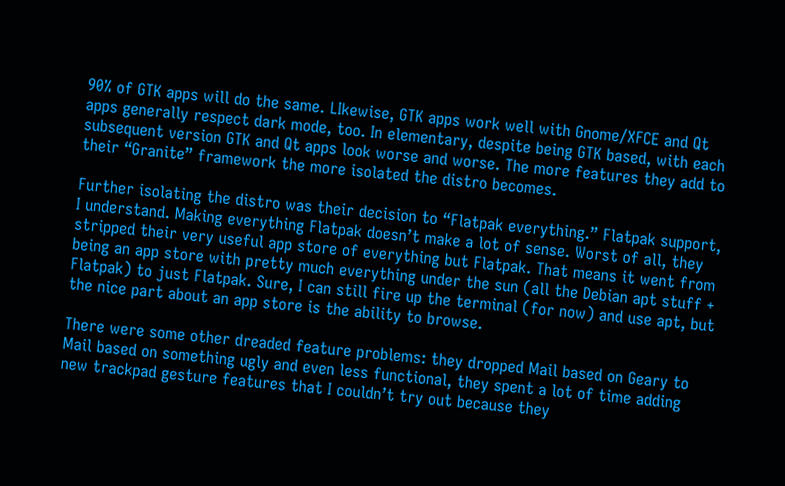90% of GTK apps will do the same. LIkewise, GTK apps work well with Gnome/XFCE and Qt apps generally respect dark mode, too. In elementary, despite being GTK based, with each subsequent version GTK and Qt apps look worse and worse. The more features they add to their “Granite” framework the more isolated the distro becomes.

Further isolating the distro was their decision to “Flatpak everything.” Flatpak support, I understand. Making everything Flatpak doesn’t make a lot of sense. Worst of all, they stripped their very useful app store of everything but Flatpak. That means it went from being an app store with pretty much everything under the sun (all the Debian apt stuff + Flatpak) to just Flatpak. Sure, I can still fire up the terminal (for now) and use apt, but the nice part about an app store is the ability to browse.

There were some other dreaded feature problems: they dropped Mail based on Geary to Mail based on something ugly and even less functional, they spent a lot of time adding new trackpad gesture features that I couldn’t try out because they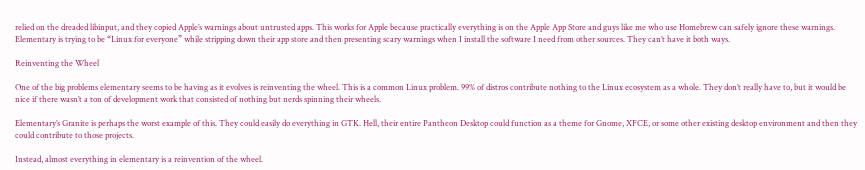relied on the dreaded libinput, and they copied Apple’s warnings about untrusted apps. This works for Apple because practically everything is on the Apple App Store and guys like me who use Homebrew can safely ignore these warnings. Elementary is trying to be “Linux for everyone” while stripping down their app store and then presenting scary warnings when I install the software I need from other sources. They can’t have it both ways.

Reinventing the Wheel

One of the big problems elementary seems to be having as it evolves is reinventing the wheel. This is a common Linux problem. 99% of distros contribute nothing to the Linux ecosystem as a whole. They don’t really have to, but it would be nice if there wasn’t a ton of development work that consisted of nothing but nerds spinning their wheels.

Elementary’s Granite is perhaps the worst example of this. They could easily do everything in GTK. Hell, their entire Pantheon Desktop could function as a theme for Gnome, XFCE, or some other existing desktop environment and then they could contribute to those projects.

Instead, almost everything in elementary is a reinvention of the wheel.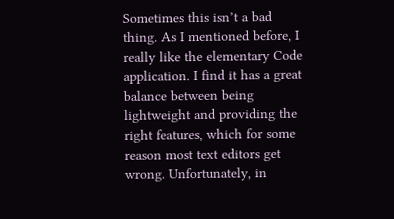Sometimes this isn’t a bad thing. As I mentioned before, I really like the elementary Code application. I find it has a great balance between being lightweight and providing the right features, which for some reason most text editors get wrong. Unfortunately, in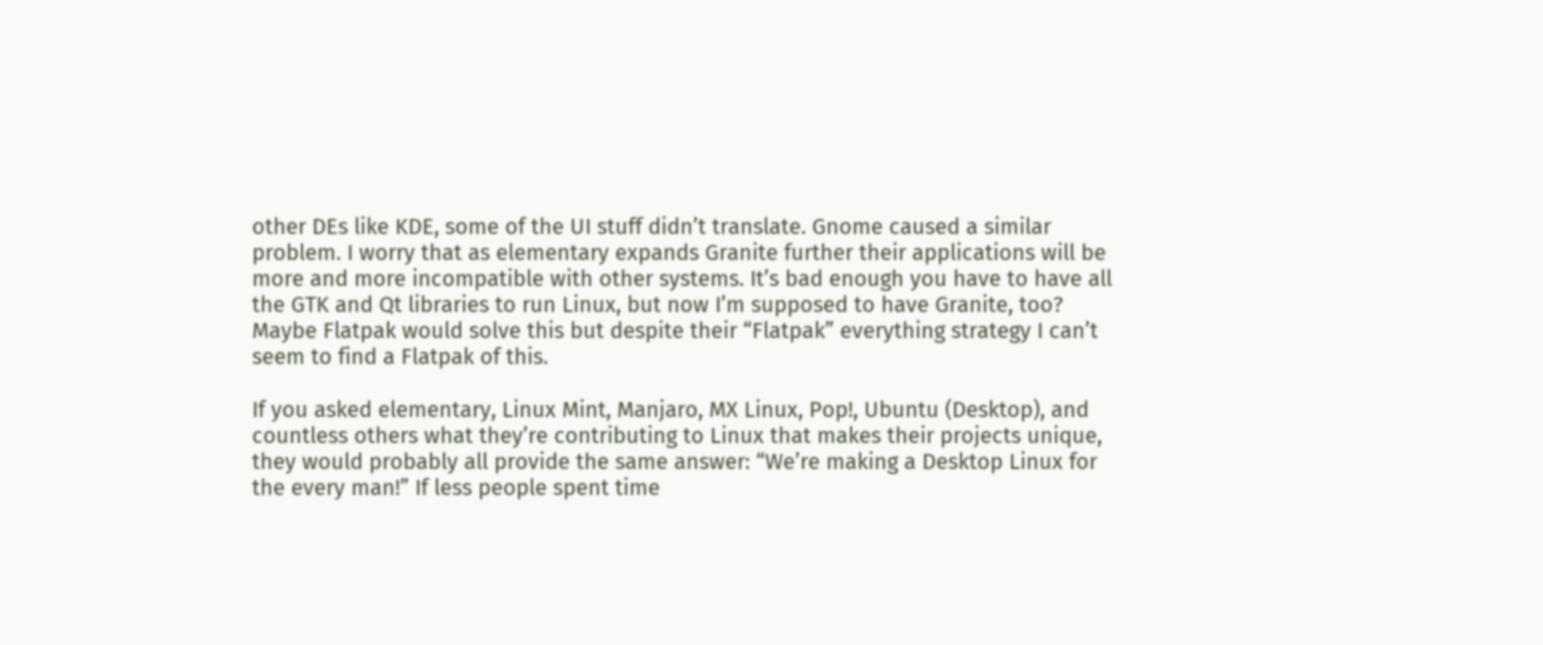other DEs like KDE, some of the UI stuff didn’t translate. Gnome caused a similar problem. I worry that as elementary expands Granite further their applications will be more and more incompatible with other systems. It’s bad enough you have to have all the GTK and Qt libraries to run Linux, but now I’m supposed to have Granite, too? Maybe Flatpak would solve this but despite their “Flatpak” everything strategy I can’t seem to find a Flatpak of this.

If you asked elementary, Linux Mint, Manjaro, MX Linux, Pop!, Ubuntu (Desktop), and countless others what they’re contributing to Linux that makes their projects unique, they would probably all provide the same answer: “We’re making a Desktop Linux for the every man!” If less people spent time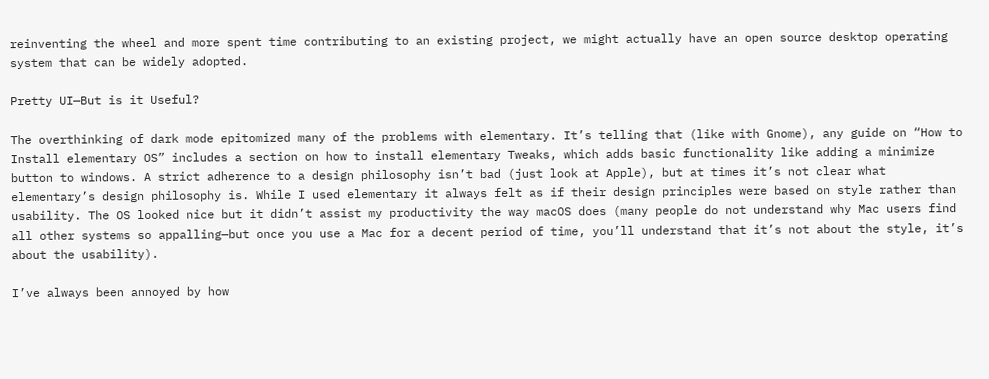reinventing the wheel and more spent time contributing to an existing project, we might actually have an open source desktop operating system that can be widely adopted.

Pretty UI—But is it Useful?

The overthinking of dark mode epitomized many of the problems with elementary. It’s telling that (like with Gnome), any guide on “How to Install elementary OS” includes a section on how to install elementary Tweaks, which adds basic functionality like adding a minimize button to windows. A strict adherence to a design philosophy isn’t bad (just look at Apple), but at times it’s not clear what elementary’s design philosophy is. While I used elementary it always felt as if their design principles were based on style rather than usability. The OS looked nice but it didn’t assist my productivity the way macOS does (many people do not understand why Mac users find all other systems so appalling—but once you use a Mac for a decent period of time, you’ll understand that it’s not about the style, it’s about the usability).

I’ve always been annoyed by how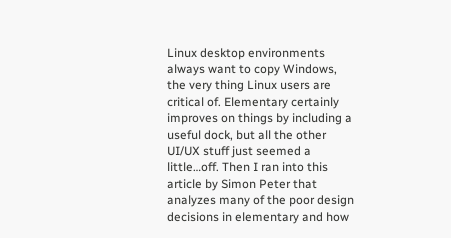Linux desktop environments always want to copy Windows, the very thing Linux users are critical of. Elementary certainly improves on things by including a useful dock, but all the other UI/UX stuff just seemed a little…off. Then I ran into this article by Simon Peter that analyzes many of the poor design decisions in elementary and how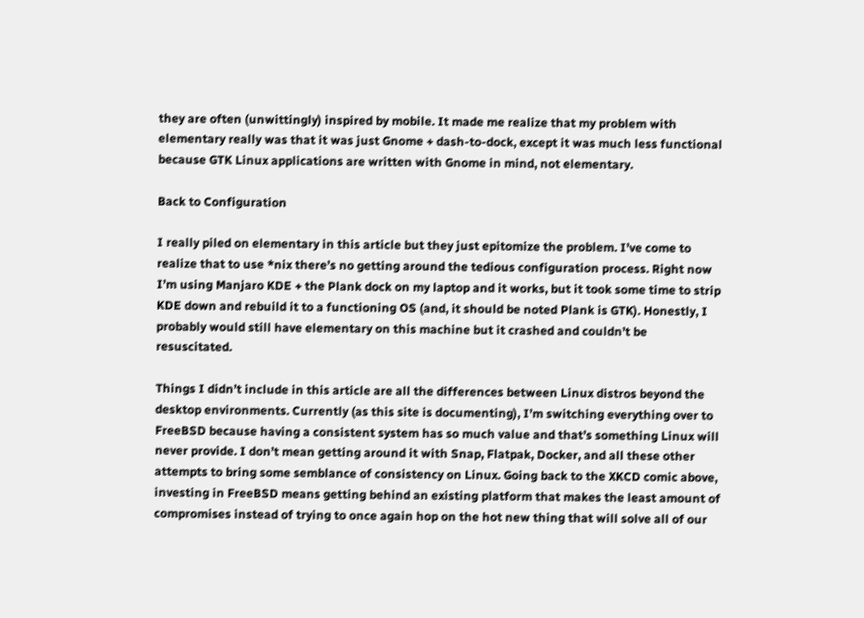they are often (unwittingly) inspired by mobile. It made me realize that my problem with elementary really was that it was just Gnome + dash-to-dock, except it was much less functional because GTK Linux applications are written with Gnome in mind, not elementary.

Back to Configuration

I really piled on elementary in this article but they just epitomize the problem. I’ve come to realize that to use *nix there’s no getting around the tedious configuration process. Right now I’m using Manjaro KDE + the Plank dock on my laptop and it works, but it took some time to strip KDE down and rebuild it to a functioning OS (and, it should be noted Plank is GTK). Honestly, I probably would still have elementary on this machine but it crashed and couldn’t be resuscitated.

Things I didn’t include in this article are all the differences between Linux distros beyond the desktop environments. Currently (as this site is documenting), I’m switching everything over to FreeBSD because having a consistent system has so much value and that’s something Linux will never provide. I don’t mean getting around it with Snap, Flatpak, Docker, and all these other attempts to bring some semblance of consistency on Linux. Going back to the XKCD comic above, investing in FreeBSD means getting behind an existing platform that makes the least amount of compromises instead of trying to once again hop on the hot new thing that will solve all of our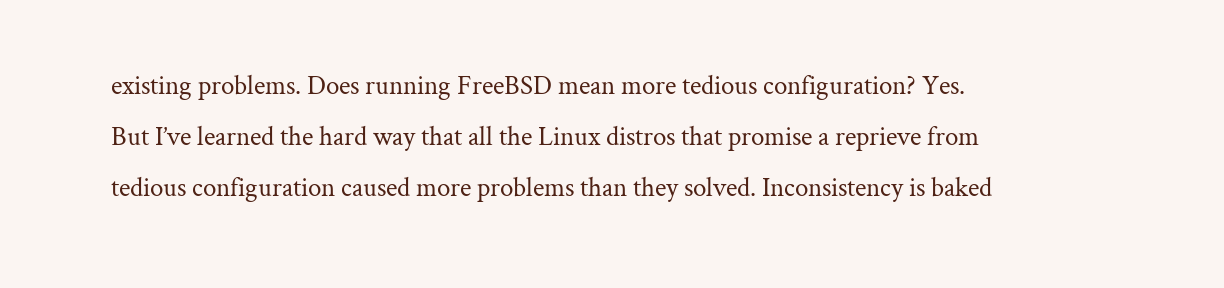existing problems. Does running FreeBSD mean more tedious configuration? Yes. But I’ve learned the hard way that all the Linux distros that promise a reprieve from tedious configuration caused more problems than they solved. Inconsistency is baked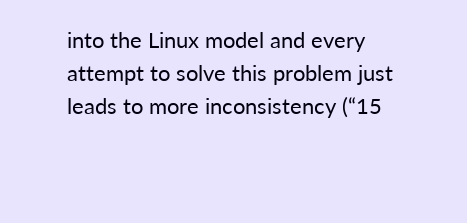into the Linux model and every attempt to solve this problem just leads to more inconsistency (“15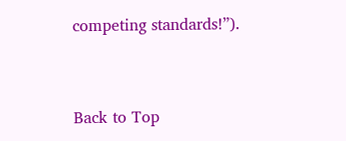competing standards!”).


Back to Top